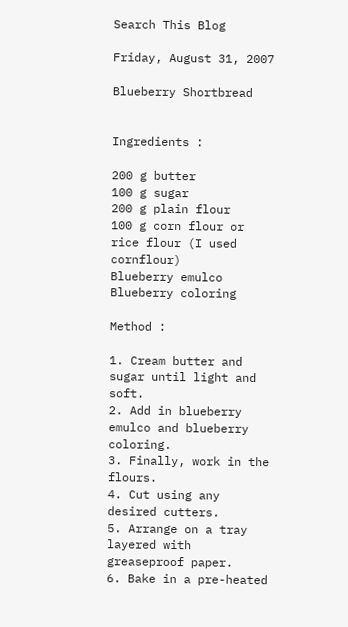Search This Blog

Friday, August 31, 2007

Blueberry Shortbread


Ingredients :

200 g butter
100 g sugar
200 g plain flour
100 g corn flour or rice flour (I used cornflour)
Blueberry emulco
Blueberry coloring

Method :

1. Cream butter and sugar until light and soft.
2. Add in blueberry emulco and blueberry coloring.
3. Finally, work in the flours.
4. Cut using any desired cutters.
5. Arrange on a tray layered with greaseproof paper.
6. Bake in a pre-heated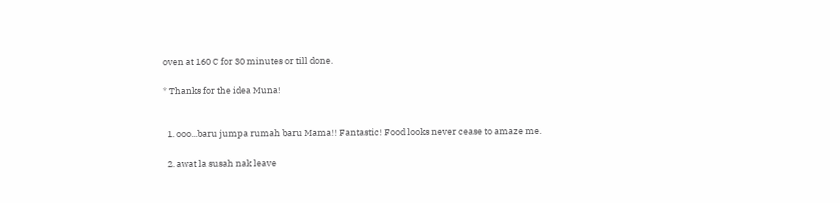oven at 160 C for 30 minutes or till done.

* Thanks for the idea Muna!


  1. ooo...baru jumpa rumah baru Mama!! Fantastic! Food looks never cease to amaze me.

  2. awat la susah nak leave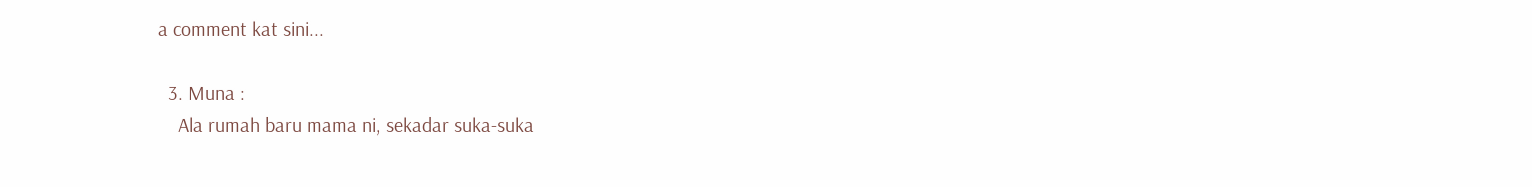a comment kat sini...

  3. Muna :
    Ala rumah baru mama ni, sekadar suka-suka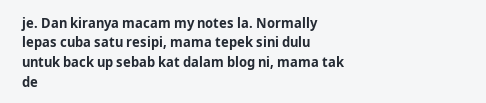je. Dan kiranya macam my notes la. Normally lepas cuba satu resipi, mama tepek sini dulu untuk back up sebab kat dalam blog ni, mama tak de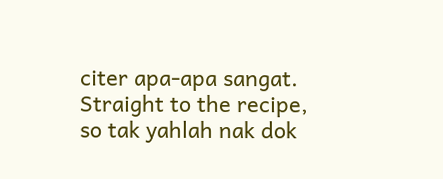citer apa-apa sangat. Straight to the recipe, so tak yahlah nak dok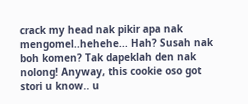crack my head nak pikir apa nak mengomel..hehehe... Hah? Susah nak boh komen? Tak dapeklah den nak nolong! Anyway, this cookie oso got stori u know.. u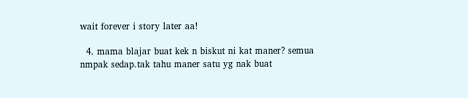wait forever i story later aa!

  4. mama blajar buat kek n biskut ni kat maner? semua nmpak sedap.tak tahu maner satu yg nak buat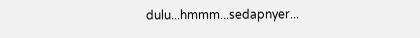dulu...hmmm...sedapnyer...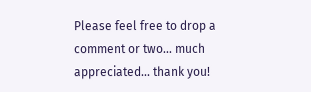Please feel free to drop a comment or two... much appreciated... thank you!